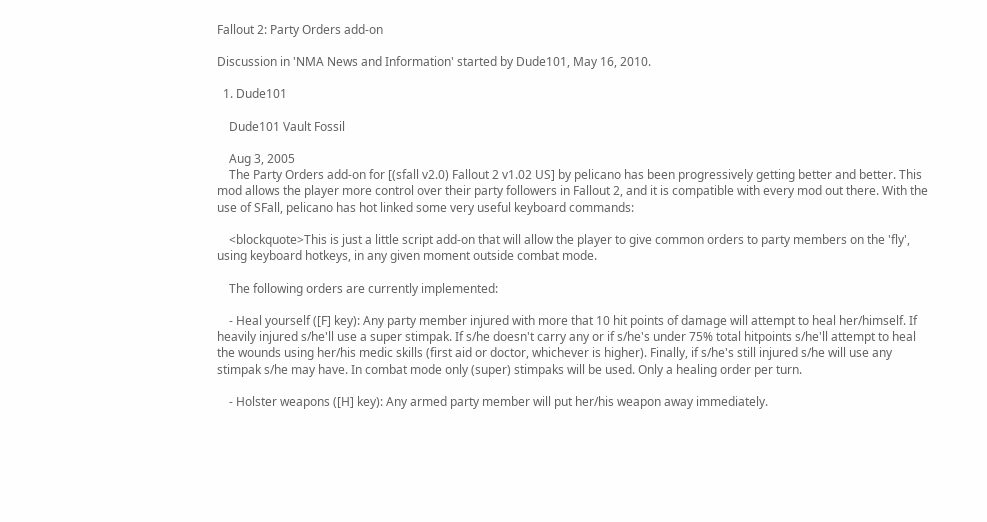Fallout 2: Party Orders add-on

Discussion in 'NMA News and Information' started by Dude101, May 16, 2010.

  1. Dude101

    Dude101 Vault Fossil

    Aug 3, 2005
    The Party Orders add-on for [(sfall v2.0) Fallout 2 v1.02 US] by pelicano has been progressively getting better and better. This mod allows the player more control over their party followers in Fallout 2, and it is compatible with every mod out there. With the use of SFall, pelicano has hot linked some very useful keyboard commands:

    <blockquote>This is just a little script add-on that will allow the player to give common orders to party members on the 'fly', using keyboard hotkeys, in any given moment outside combat mode.

    The following orders are currently implemented:

    - Heal yourself ([F] key): Any party member injured with more that 10 hit points of damage will attempt to heal her/himself. If heavily injured s/he'll use a super stimpak. If s/he doesn't carry any or if s/he's under 75% total hitpoints s/he'll attempt to heal the wounds using her/his medic skills (first aid or doctor, whichever is higher). Finally, if s/he's still injured s/he will use any stimpak s/he may have. In combat mode only (super) stimpaks will be used. Only a healing order per turn.

    - Holster weapons ([H] key): Any armed party member will put her/his weapon away immediately.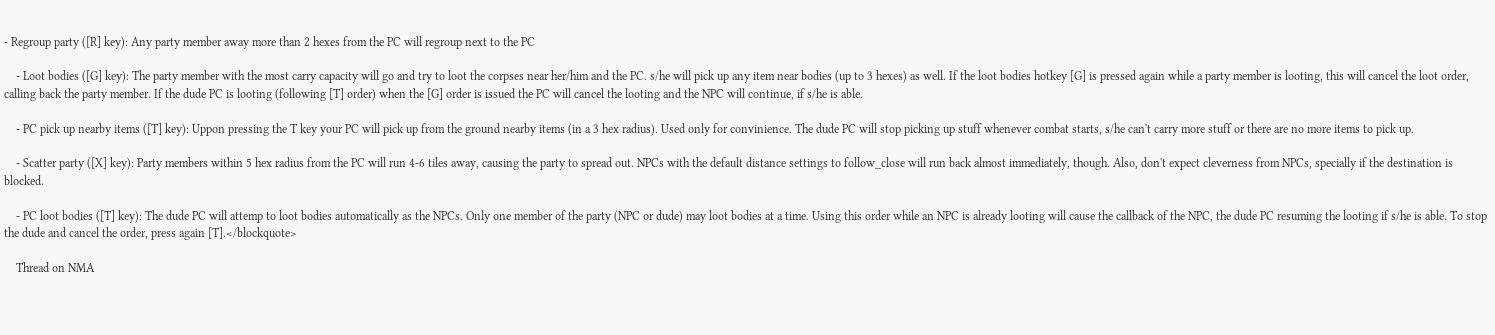- Regroup party ([R] key): Any party member away more than 2 hexes from the PC will regroup next to the PC

    - Loot bodies ([G] key): The party member with the most carry capacity will go and try to loot the corpses near her/him and the PC. s/he will pick up any item near bodies (up to 3 hexes) as well. If the loot bodies hotkey [G] is pressed again while a party member is looting, this will cancel the loot order, calling back the party member. If the dude PC is looting (following [T] order) when the [G] order is issued the PC will cancel the looting and the NPC will continue, if s/he is able.

    - PC pick up nearby items ([T] key): Uppon pressing the T key your PC will pick up from the ground nearby items (in a 3 hex radius). Used only for convinience. The dude PC will stop picking up stuff whenever combat starts, s/he can't carry more stuff or there are no more items to pick up.

    - Scatter party ([X] key): Party members within 5 hex radius from the PC will run 4-6 tiles away, causing the party to spread out. NPCs with the default distance settings to follow_close will run back almost immediately, though. Also, don't expect cleverness from NPCs, specially if the destination is blocked.

    - PC loot bodies ([T] key): The dude PC will attemp to loot bodies automatically as the NPCs. Only one member of the party (NPC or dude) may loot bodies at a time. Using this order while an NPC is already looting will cause the callback of the NPC, the dude PC resuming the looting if s/he is able. To stop the dude and cancel the order, press again [T].</blockquote>

    Thread on NMA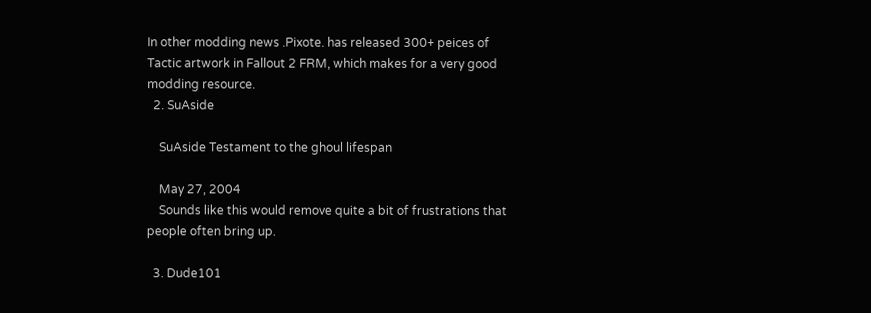In other modding news .Pixote. has released 300+ peices of Tactic artwork in Fallout 2 FRM, which makes for a very good modding resource.
  2. SuAside

    SuAside Testament to the ghoul lifespan

    May 27, 2004
    Sounds like this would remove quite a bit of frustrations that people often bring up.

  3. Dude101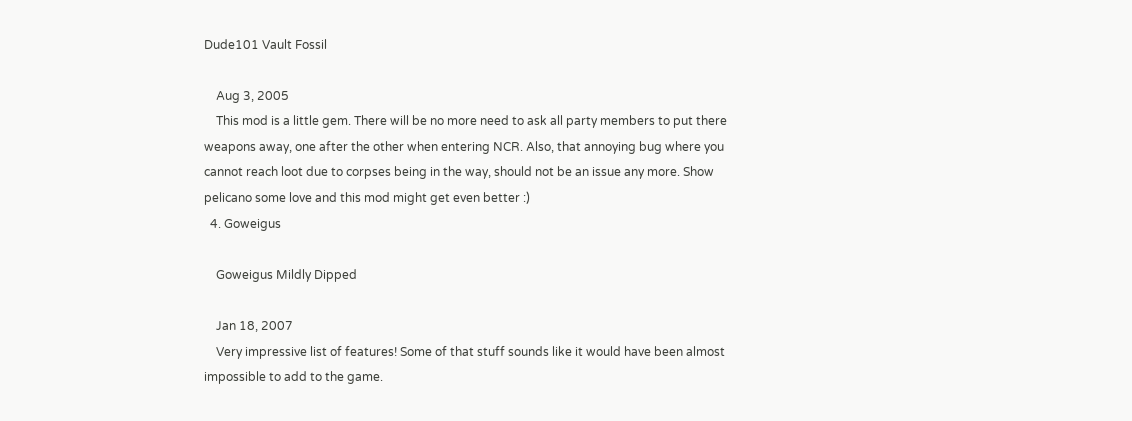Dude101 Vault Fossil

    Aug 3, 2005
    This mod is a little gem. There will be no more need to ask all party members to put there weapons away, one after the other when entering NCR. Also, that annoying bug where you cannot reach loot due to corpses being in the way, should not be an issue any more. Show pelicano some love and this mod might get even better :)
  4. Goweigus

    Goweigus Mildly Dipped

    Jan 18, 2007
    Very impressive list of features! Some of that stuff sounds like it would have been almost impossible to add to the game.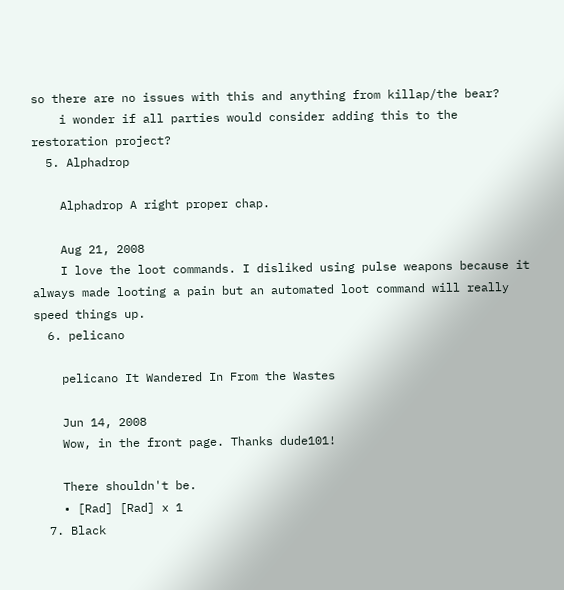so there are no issues with this and anything from killap/the bear?
    i wonder if all parties would consider adding this to the restoration project?
  5. Alphadrop

    Alphadrop A right proper chap.

    Aug 21, 2008
    I love the loot commands. I disliked using pulse weapons because it always made looting a pain but an automated loot command will really speed things up.
  6. pelicano

    pelicano It Wandered In From the Wastes

    Jun 14, 2008
    Wow, in the front page. Thanks dude101!

    There shouldn't be.
    • [Rad] [Rad] x 1
  7. Black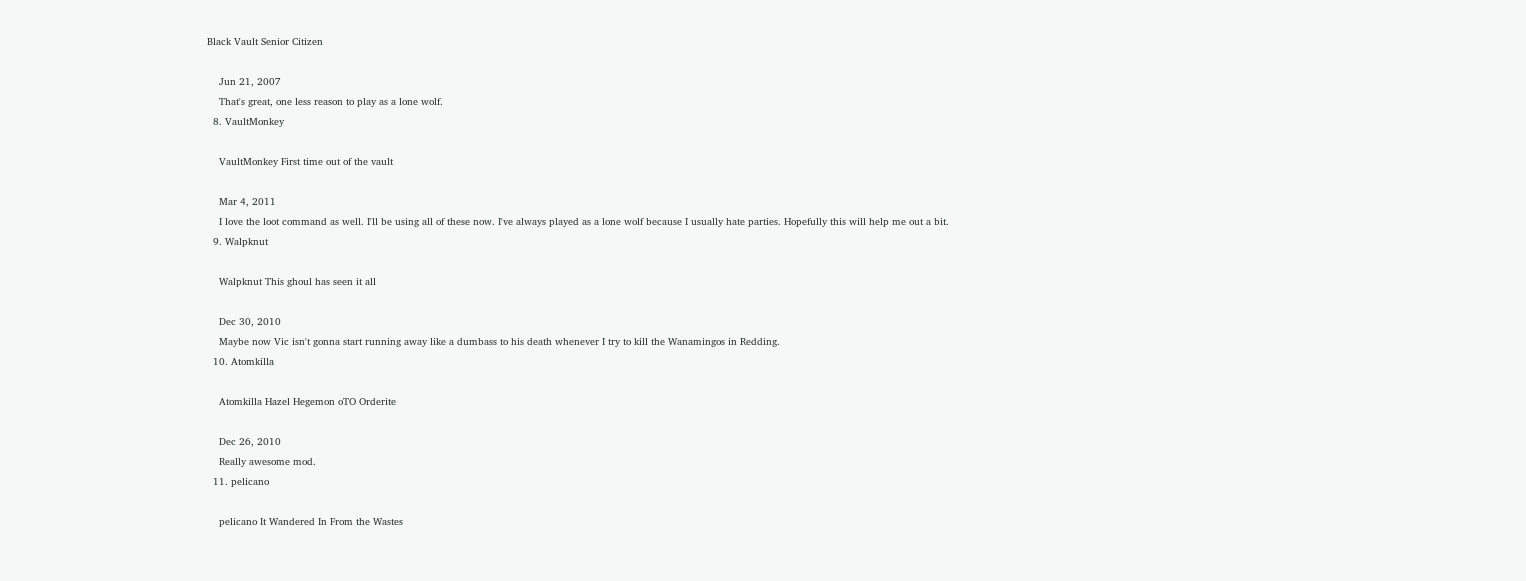Black Vault Senior Citizen

    Jun 21, 2007
    That's great, one less reason to play as a lone wolf.
  8. VaultMonkey

    VaultMonkey First time out of the vault

    Mar 4, 2011
    I love the loot command as well. I'll be using all of these now. I've always played as a lone wolf because I usually hate parties. Hopefully this will help me out a bit.
  9. Walpknut

    Walpknut This ghoul has seen it all

    Dec 30, 2010
    Maybe now Vic isn't gonna start running away like a dumbass to his death whenever I try to kill the Wanamingos in Redding.
  10. Atomkilla

    Atomkilla Hazel Hegemon oTO Orderite

    Dec 26, 2010
    Really awesome mod.
  11. pelicano

    pelicano It Wandered In From the Wastes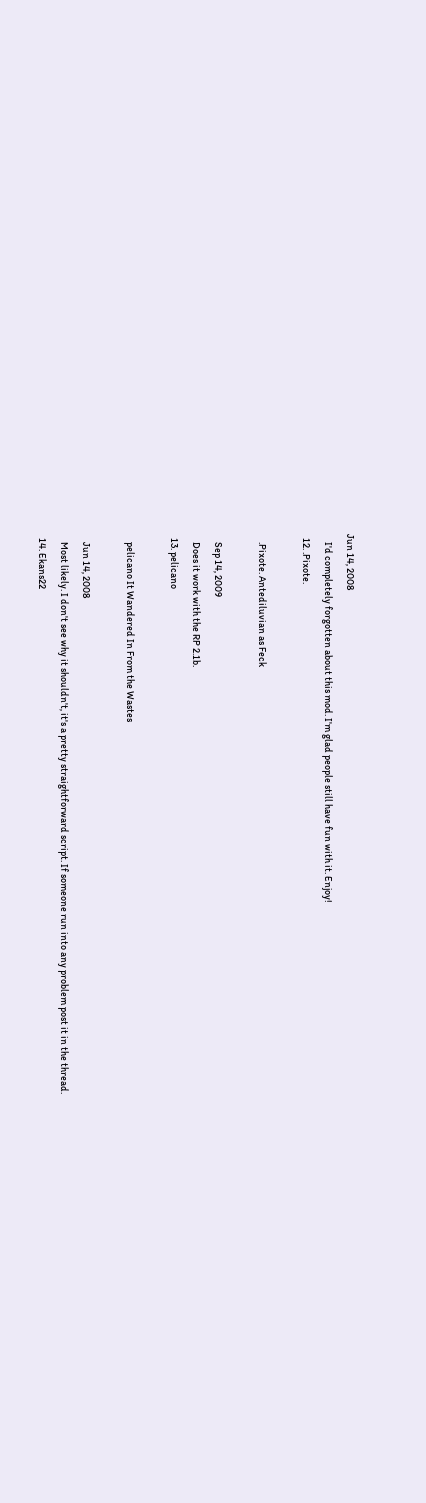Jun 14, 2008
    I'd completely forgotten about this mod. I'm glad people still have fun with it. Enjoy!
  12. .Pixote.

    .Pixote. Antediluvian as Feck

    Sep 14, 2009
    Does it work with the RP 2.1b.
  13. pelicano

    pelicano It Wandered In From the Wastes

    Jun 14, 2008
    Most likely. I don't see why it shouldn't, it's a pretty straightforward script. If someone run into any problem post it in the thread.
  14. Ekans22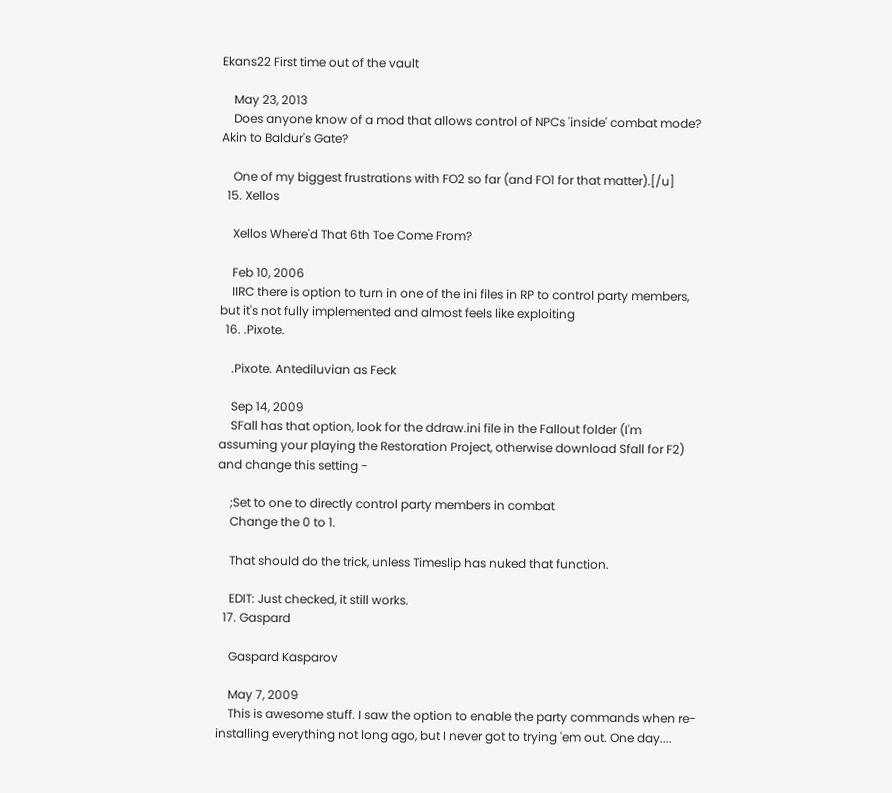Ekans22 First time out of the vault

    May 23, 2013
    Does anyone know of a mod that allows control of NPCs 'inside' combat mode? Akin to Baldur's Gate?

    One of my biggest frustrations with FO2 so far (and FO1 for that matter).[/u]
  15. Xellos

    Xellos Where'd That 6th Toe Come From?

    Feb 10, 2006
    IIRC there is option to turn in one of the ini files in RP to control party members, but it's not fully implemented and almost feels like exploiting
  16. .Pixote.

    .Pixote. Antediluvian as Feck

    Sep 14, 2009
    SFall has that option, look for the ddraw.ini file in the Fallout folder (I'm assuming your playing the Restoration Project, otherwise download Sfall for F2) and change this setting -

    ;Set to one to directly control party members in combat
    Change the 0 to 1.

    That should do the trick, unless Timeslip has nuked that function.

    EDIT: Just checked, it still works.
  17. Gaspard

    Gaspard Kasparov

    May 7, 2009
    This is awesome stuff. I saw the option to enable the party commands when re-installing everything not long ago, but I never got to trying 'em out. One day....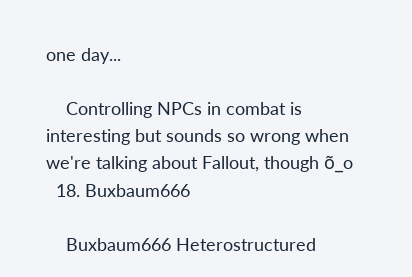one day...

    Controlling NPCs in combat is interesting but sounds so wrong when we're talking about Fallout, though õ_o
  18. Buxbaum666

    Buxbaum666 Heterostructured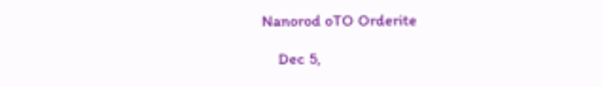Nanorod oTO Orderite

    Dec 5,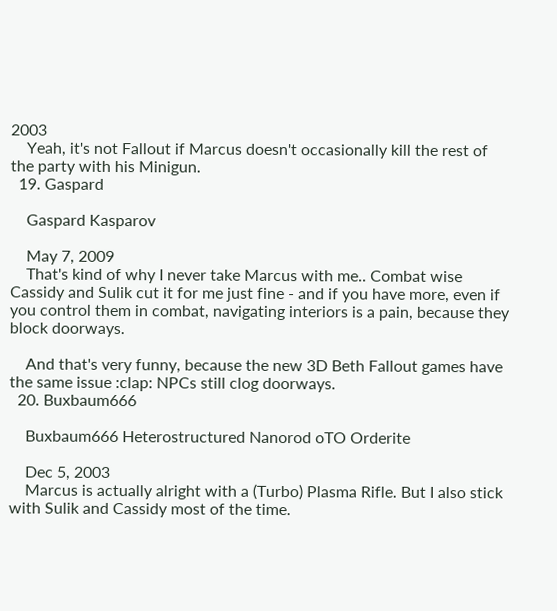2003
    Yeah, it's not Fallout if Marcus doesn't occasionally kill the rest of the party with his Minigun.
  19. Gaspard

    Gaspard Kasparov

    May 7, 2009
    That's kind of why I never take Marcus with me.. Combat wise Cassidy and Sulik cut it for me just fine - and if you have more, even if you control them in combat, navigating interiors is a pain, because they block doorways.

    And that's very funny, because the new 3D Beth Fallout games have the same issue :clap: NPCs still clog doorways.
  20. Buxbaum666

    Buxbaum666 Heterostructured Nanorod oTO Orderite

    Dec 5, 2003
    Marcus is actually alright with a (Turbo) Plasma Rifle. But I also stick with Sulik and Cassidy most of the time.